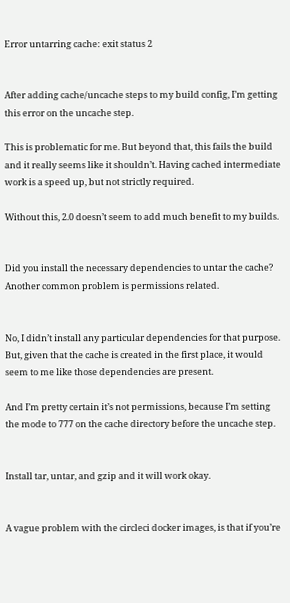Error untarring cache: exit status 2


After adding cache/uncache steps to my build config, I’m getting this error on the uncache step.

This is problematic for me. But beyond that, this fails the build and it really seems like it shouldn’t. Having cached intermediate work is a speed up, but not strictly required.

Without this, 2.0 doesn’t seem to add much benefit to my builds.


Did you install the necessary dependencies to untar the cache? Another common problem is permissions related.


No, I didn’t install any particular dependencies for that purpose. But, given that the cache is created in the first place, it would seem to me like those dependencies are present.

And I’m pretty certain it’s not permissions, because I’m setting the mode to 777 on the cache directory before the uncache step.


Install tar, untar, and gzip and it will work okay.


A vague problem with the circleci docker images, is that if you’re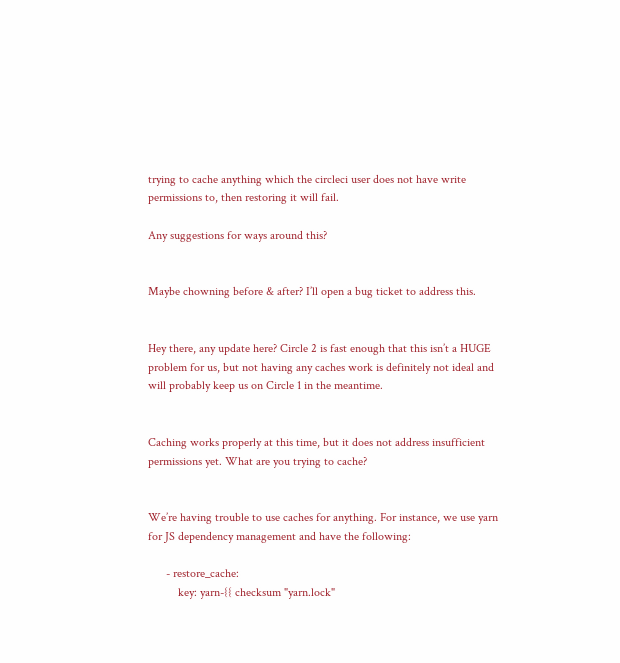trying to cache anything which the circleci user does not have write permissions to, then restoring it will fail.

Any suggestions for ways around this?


Maybe chowning before & after? I’ll open a bug ticket to address this.


Hey there, any update here? Circle 2 is fast enough that this isn’t a HUGE problem for us, but not having any caches work is definitely not ideal and will probably keep us on Circle 1 in the meantime.


Caching works properly at this time, but it does not address insufficient permissions yet. What are you trying to cache?


We’re having trouble to use caches for anything. For instance, we use yarn for JS dependency management and have the following:

      - restore_cache:
          key: yarn-{{ checksum "yarn.lock"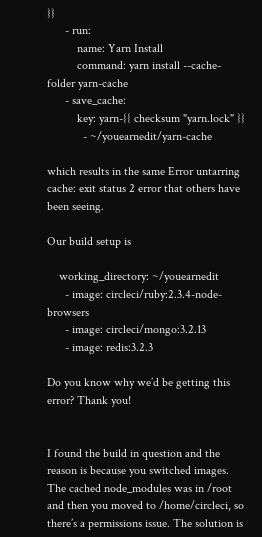}}
      - run:
          name: Yarn Install
          command: yarn install --cache-folder yarn-cache
      - save_cache:
          key: yarn-{{ checksum "yarn.lock" }}
            - ~/youearnedit/yarn-cache

which results in the same Error untarring cache: exit status 2 error that others have been seeing.

Our build setup is

    working_directory: ~/youearnedit
      - image: circleci/ruby:2.3.4-node-browsers
      - image: circleci/mongo:3.2.13
      - image: redis:3.2.3

Do you know why we’d be getting this error? Thank you!


I found the build in question and the reason is because you switched images. The cached node_modules was in /root and then you moved to /home/circleci, so there’s a permissions issue. The solution is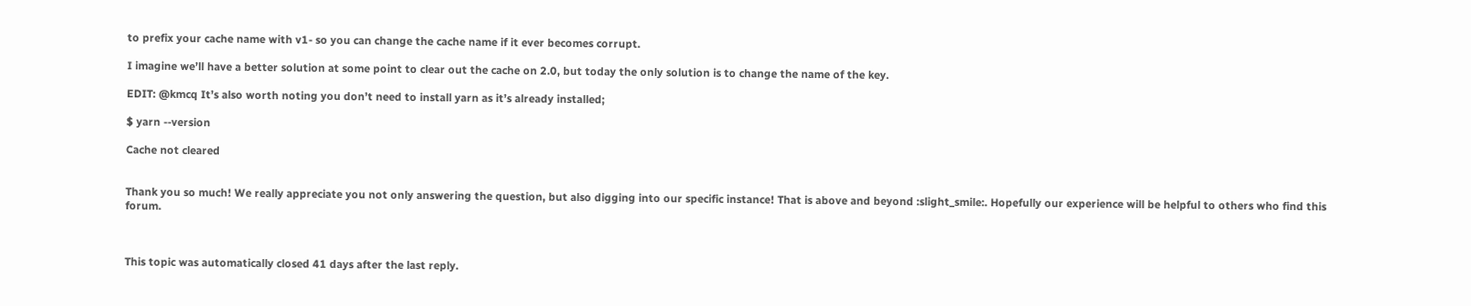to prefix your cache name with v1- so you can change the cache name if it ever becomes corrupt.

I imagine we’ll have a better solution at some point to clear out the cache on 2.0, but today the only solution is to change the name of the key.

EDIT: @kmcq It’s also worth noting you don’t need to install yarn as it’s already installed;

$ yarn --version

Cache not cleared


Thank you so much! We really appreciate you not only answering the question, but also digging into our specific instance! That is above and beyond :slight_smile:. Hopefully our experience will be helpful to others who find this forum.



This topic was automatically closed 41 days after the last reply.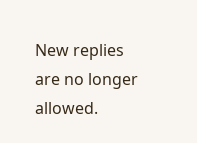New replies are no longer allowed.